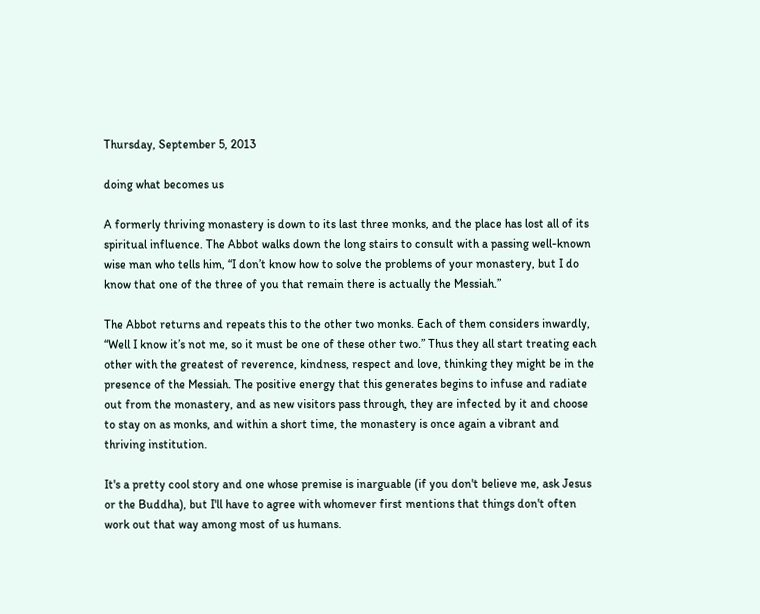Thursday, September 5, 2013

doing what becomes us

A formerly thriving monastery is down to its last three monks, and the place has lost all of its spiritual influence. The Abbot walks down the long stairs to consult with a passing well-known wise man who tells him, “I don’t know how to solve the problems of your monastery, but I do know that one of the three of you that remain there is actually the Messiah.”

The Abbot returns and repeats this to the other two monks. Each of them considers inwardly, “Well I know it’s not me, so it must be one of these other two.” Thus they all start treating each other with the greatest of reverence, kindness, respect and love, thinking they might be in the presence of the Messiah. The positive energy that this generates begins to infuse and radiate out from the monastery, and as new visitors pass through, they are infected by it and choose to stay on as monks, and within a short time, the monastery is once again a vibrant and thriving institution.

It's a pretty cool story and one whose premise is inarguable (if you don't believe me, ask Jesus or the Buddha), but I'll have to agree with whomever first mentions that things don't often work out that way among most of us humans.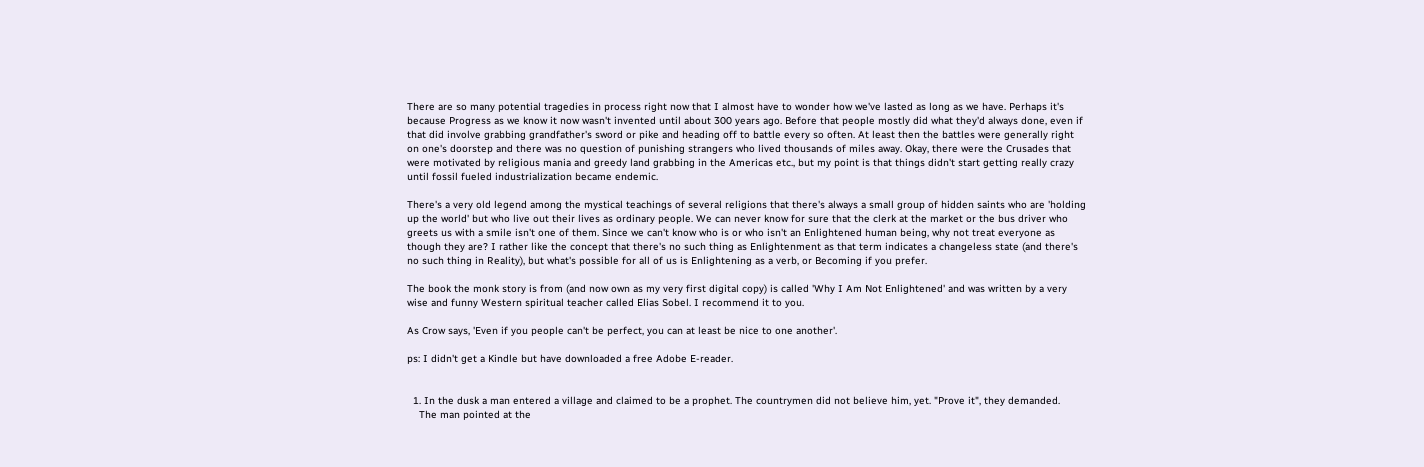There are so many potential tragedies in process right now that I almost have to wonder how we've lasted as long as we have. Perhaps it's because Progress as we know it now wasn't invented until about 300 years ago. Before that people mostly did what they'd always done, even if that did involve grabbing grandfather's sword or pike and heading off to battle every so often. At least then the battles were generally right on one's doorstep and there was no question of punishing strangers who lived thousands of miles away. Okay, there were the Crusades that were motivated by religious mania and greedy land grabbing in the Americas etc., but my point is that things didn't start getting really crazy until fossil fueled industrialization became endemic.

There's a very old legend among the mystical teachings of several religions that there's always a small group of hidden saints who are 'holding up the world' but who live out their lives as ordinary people. We can never know for sure that the clerk at the market or the bus driver who greets us with a smile isn't one of them. Since we can't know who is or who isn't an Enlightened human being, why not treat everyone as though they are? I rather like the concept that there's no such thing as Enlightenment as that term indicates a changeless state (and there's no such thing in Reality), but what's possible for all of us is Enlightening as a verb, or Becoming if you prefer.

The book the monk story is from (and now own as my very first digital copy) is called 'Why I Am Not Enlightened' and was written by a very wise and funny Western spiritual teacher called Elias Sobel. I recommend it to you.

As Crow says, 'Even if you people can't be perfect, you can at least be nice to one another'.

ps: I didn't get a Kindle but have downloaded a free Adobe E-reader.


  1. In the dusk a man entered a village and claimed to be a prophet. The countrymen did not believe him, yet. "Prove it", they demanded.
    The man pointed at the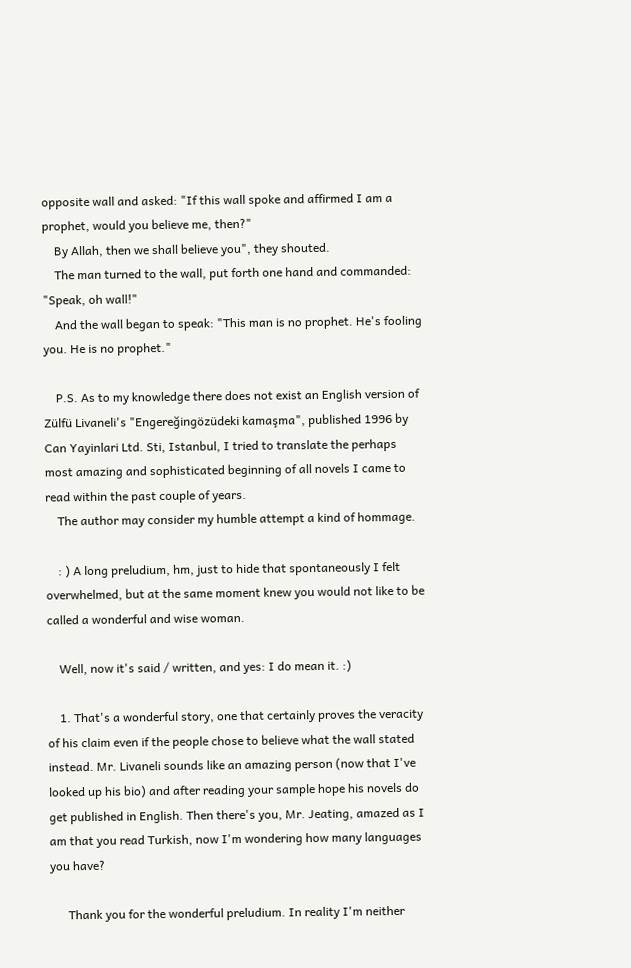opposite wall and asked: "If this wall spoke and affirmed I am a prophet, would you believe me, then?"
    By Allah, then we shall believe you", they shouted.
    The man turned to the wall, put forth one hand and commanded: "Speak, oh wall!"
    And the wall began to speak: "This man is no prophet. He's fooling you. He is no prophet."

    P.S. As to my knowledge there does not exist an English version of Zülfü Livaneli's "Engereğingözüdeki kamaşma", published 1996 by Can Yayinlari Ltd. Sti, Istanbul, I tried to translate the perhaps most amazing and sophisticated beginning of all novels I came to read within the past couple of years.
    The author may consider my humble attempt a kind of hommage.

    : ) A long preludium, hm, just to hide that spontaneously I felt overwhelmed, but at the same moment knew you would not like to be called a wonderful and wise woman.

    Well, now it's said / written, and yes: I do mean it. :)

    1. That's a wonderful story, one that certainly proves the veracity of his claim even if the people chose to believe what the wall stated instead. Mr. Livaneli sounds like an amazing person (now that I've looked up his bio) and after reading your sample hope his novels do get published in English. Then there's you, Mr. Jeating, amazed as I am that you read Turkish, now I'm wondering how many languages you have?

      Thank you for the wonderful preludium. In reality I'm neither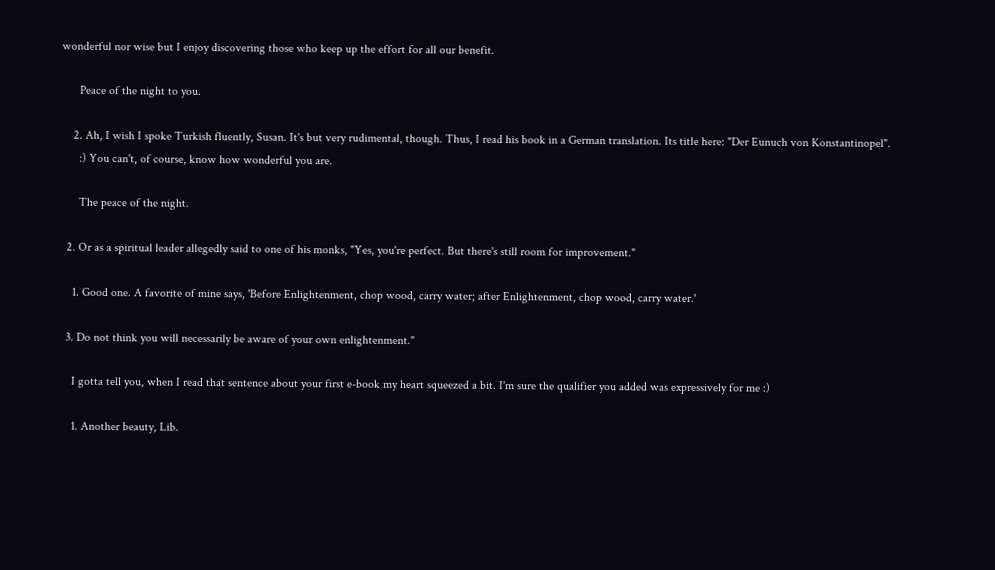wonderful nor wise but I enjoy discovering those who keep up the effort for all our benefit.

      Peace of the night to you.

    2. Ah, I wish I spoke Turkish fluently, Susan. It's but very rudimental, though. Thus, I read his book in a German translation. Its title here: "Der Eunuch von Konstantinopel".
      :) You can't, of course, know how wonderful you are.

      The peace of the night.

  2. Or as a spiritual leader allegedly said to one of his monks, "Yes, you're perfect. But there's still room for improvement."

    1. Good one. A favorite of mine says, 'Before Enlightenment, chop wood, carry water; after Enlightenment, chop wood, carry water.'

  3. Do not think you will necessarily be aware of your own enlightenment."

    I gotta tell you, when I read that sentence about your first e-book my heart squeezed a bit. I'm sure the qualifier you added was expressively for me :)

    1. Another beauty, Lib.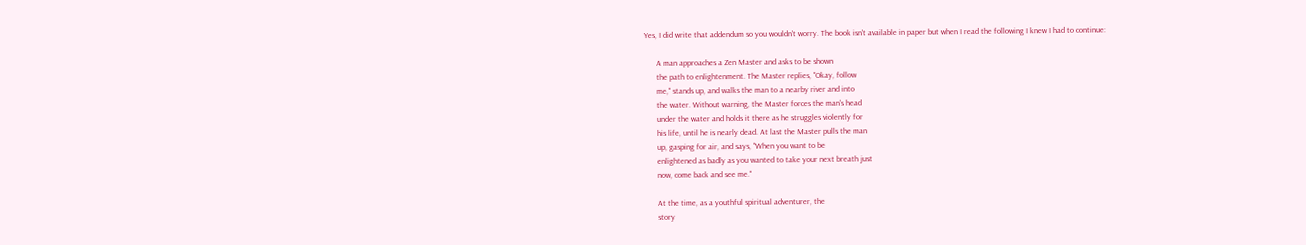Yes, I did write that addendum so you wouldn't worry. The book isn't available in paper but when I read the following I knew I had to continue:

      A man approaches a Zen Master and asks to be shown
      the path to enlightenment. The Master replies, "Okay, follow
      me," stands up, and walks the man to a nearby river and into
      the water. Without warning, the Master forces the man's head
      under the water and holds it there as he struggles violently for
      his life, until he is nearly dead. At last the Master pulls the man
      up, gasping for air, and says, "When you want to be
      enlightened as badly as you wanted to take your next breath just
      now, come back and see me."

      At the time, as a youthful spiritual adventurer, the
      story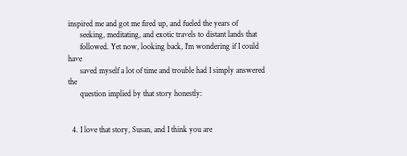inspired me and got me fired up, and fueled the years of
      seeking, meditating, and exotic travels to distant lands that
      followed. Yet now, looking back, I'm wondering if I could have
      saved myself a lot of time and trouble had I simply answered the
      question implied by that story honestly:


  4. I love that story, Susan, and I think you are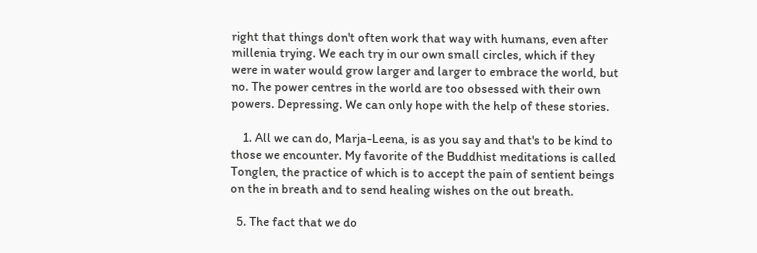right that things don't often work that way with humans, even after millenia trying. We each try in our own small circles, which if they were in water would grow larger and larger to embrace the world, but no. The power centres in the world are too obsessed with their own powers. Depressing. We can only hope with the help of these stories.

    1. All we can do, Marja-Leena, is as you say and that's to be kind to those we encounter. My favorite of the Buddhist meditations is called Tonglen, the practice of which is to accept the pain of sentient beings on the in breath and to send healing wishes on the out breath.

  5. The fact that we do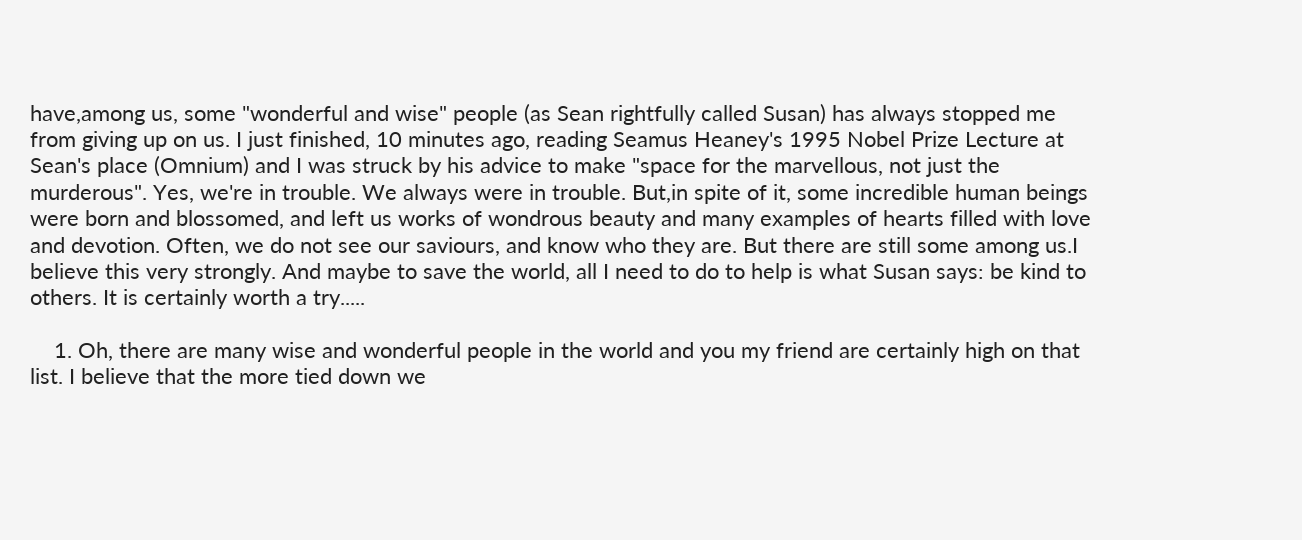have,among us, some "wonderful and wise" people (as Sean rightfully called Susan) has always stopped me from giving up on us. I just finished, 10 minutes ago, reading Seamus Heaney's 1995 Nobel Prize Lecture at Sean's place (Omnium) and I was struck by his advice to make "space for the marvellous, not just the murderous". Yes, we're in trouble. We always were in trouble. But,in spite of it, some incredible human beings were born and blossomed, and left us works of wondrous beauty and many examples of hearts filled with love and devotion. Often, we do not see our saviours, and know who they are. But there are still some among us.I believe this very strongly. And maybe to save the world, all I need to do to help is what Susan says: be kind to others. It is certainly worth a try.....

    1. Oh, there are many wise and wonderful people in the world and you my friend are certainly high on that list. I believe that the more tied down we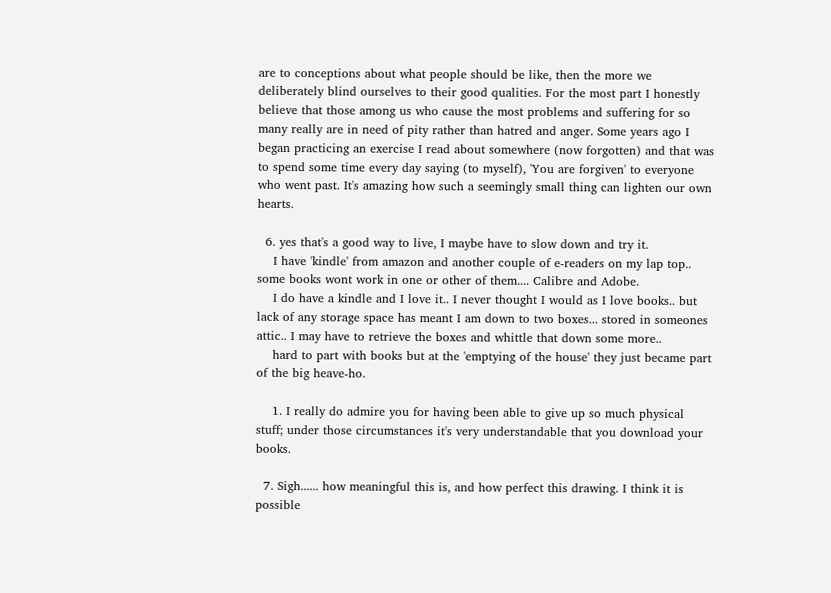are to conceptions about what people should be like, then the more we deliberately blind ourselves to their good qualities. For the most part I honestly believe that those among us who cause the most problems and suffering for so many really are in need of pity rather than hatred and anger. Some years ago I began practicing an exercise I read about somewhere (now forgotten) and that was to spend some time every day saying (to myself), 'You are forgiven' to everyone who went past. It's amazing how such a seemingly small thing can lighten our own hearts.

  6. yes that's a good way to live, I maybe have to slow down and try it.
    I have 'kindle' from amazon and another couple of e-readers on my lap top.. some books wont work in one or other of them.... Calibre and Adobe.
    I do have a kindle and I love it.. I never thought I would as I love books.. but lack of any storage space has meant I am down to two boxes... stored in someones attic.. I may have to retrieve the boxes and whittle that down some more..
    hard to part with books but at the 'emptying of the house' they just became part of the big heave-ho.

    1. I really do admire you for having been able to give up so much physical stuff; under those circumstances it's very understandable that you download your books.

  7. Sigh...... how meaningful this is, and how perfect this drawing. I think it is possible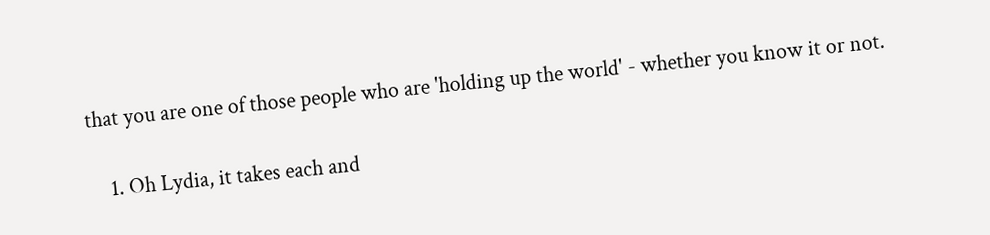that you are one of those people who are 'holding up the world' - whether you know it or not.

    1. Oh Lydia, it takes each and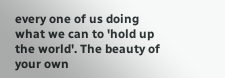every one of us doing what we can to 'hold up the world'. The beauty of your own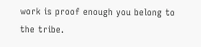work is proof enough you belong to the tribe.